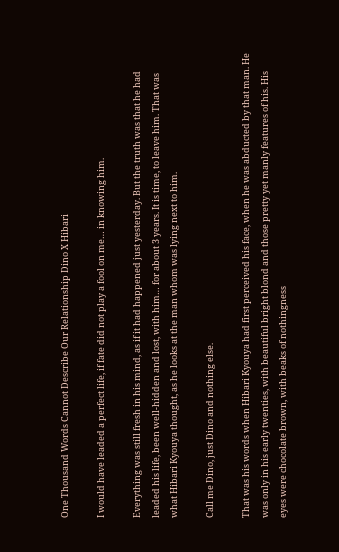One Thousand Words Cannot Describe Our Relationship Dino X Hibari

I would have leaded a perfect life, if fate did not play a fool on me… in knowing him.

Everything was still fresh in his mind, as if it had happened just yesterday. But the truth was that he had leaded his life, been well-hidden and lost, with him… for about 3 years. It is time, to leave him. That was what Hibari Kyouya thought, as he looks at the man whom was lying next to him.

Call me Dino, just Dino and nothing else.

That was his words when Hibari Kyouya had first perceived his face, when he was abducted by that man. He was only in his early twenties, with beautiful bright blond and those pretty yet manly features of his. His eyes were chocolate brown, with beaks of nothingness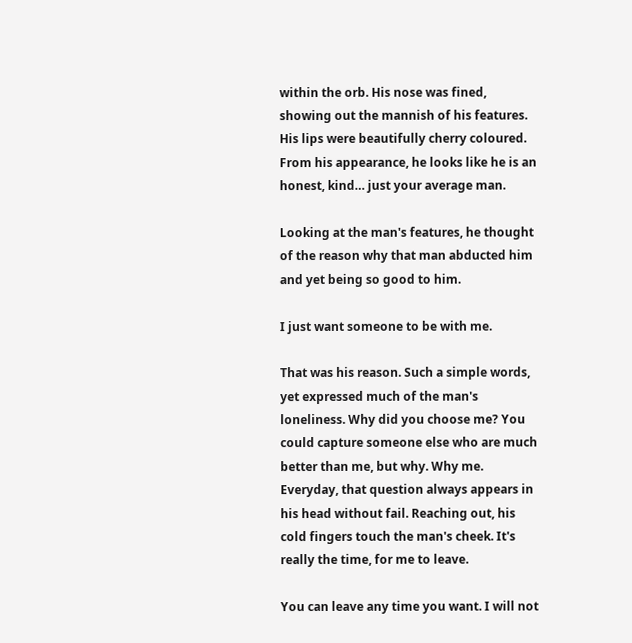within the orb. His nose was fined, showing out the mannish of his features. His lips were beautifully cherry coloured. From his appearance, he looks like he is an honest, kind… just your average man.

Looking at the man's features, he thought of the reason why that man abducted him and yet being so good to him.

I just want someone to be with me.

That was his reason. Such a simple words, yet expressed much of the man's loneliness. Why did you choose me? You could capture someone else who are much better than me, but why. Why me. Everyday, that question always appears in his head without fail. Reaching out, his cold fingers touch the man's cheek. It's really the time, for me to leave.

You can leave any time you want. I will not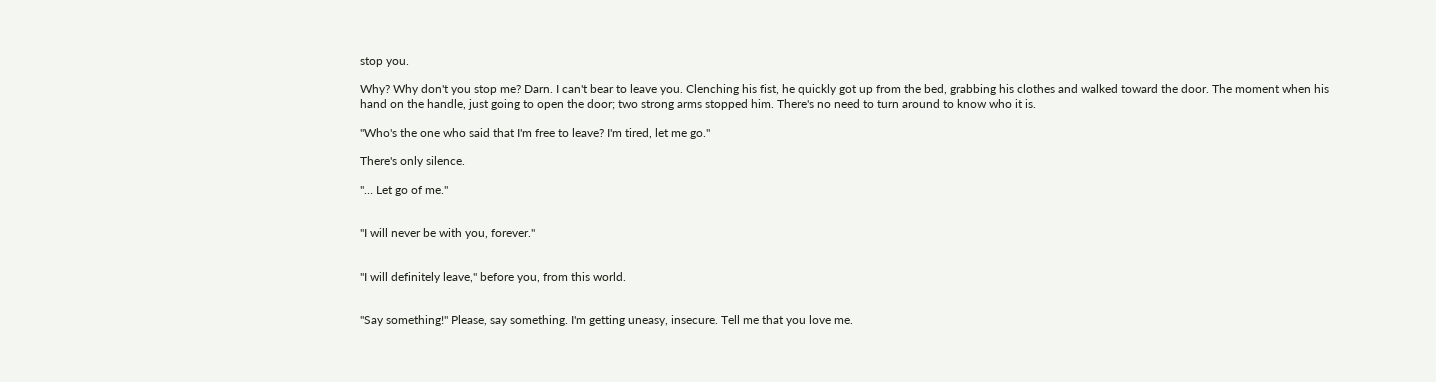stop you.

Why? Why don't you stop me? Darn. I can't bear to leave you. Clenching his fist, he quickly got up from the bed, grabbing his clothes and walked toward the door. The moment when his hand on the handle, just going to open the door; two strong arms stopped him. There's no need to turn around to know who it is.

"Who's the one who said that I'm free to leave? I'm tired, let me go."

There's only silence.

"… Let go of me."


"I will never be with you, forever."


"I will definitely leave," before you, from this world.


"Say something!" Please, say something. I'm getting uneasy, insecure. Tell me that you love me.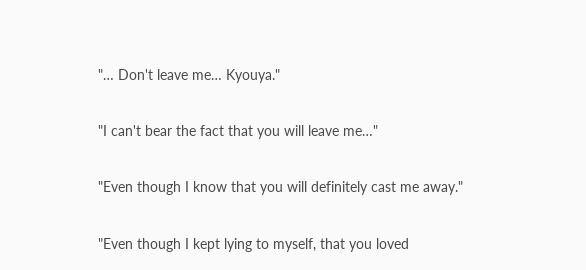"… Don't leave me… Kyouya."


"I can't bear the fact that you will leave me…"


"Even though I know that you will definitely cast me away."


"Even though I kept lying to myself, that you loved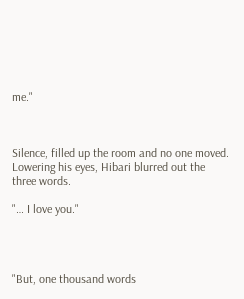me."



Silence, filled up the room and no one moved. Lowering his eyes, Hibari blurred out the three words.

"… I love you."




"But, one thousand words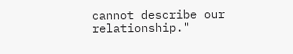cannot describe our relationship."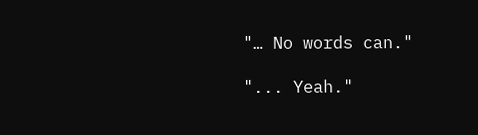"… No words can."

"... Yeah."